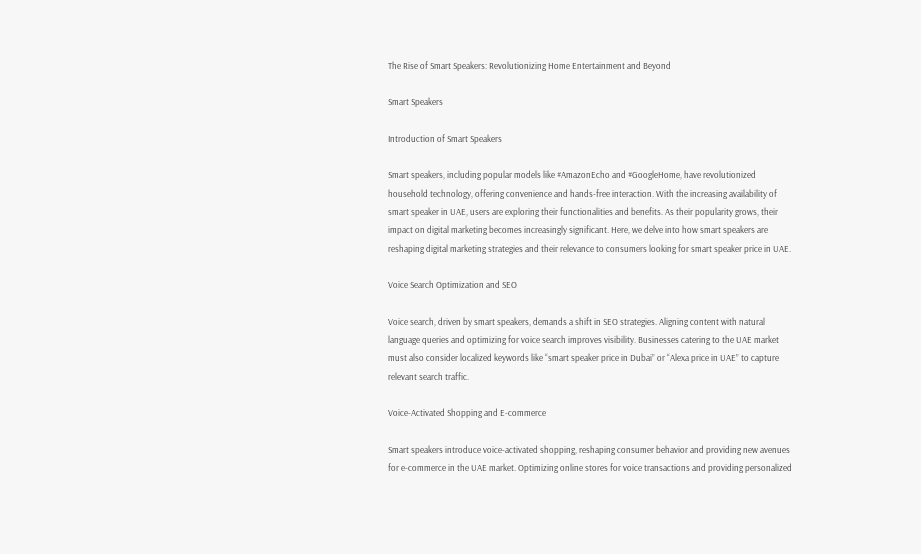The Rise of Smart Speakers: Revolutionizing Home Entertainment and Beyond

Smart Speakers

Introduction of Smart Speakers

Smart speakers, including popular models like #AmazonEcho and #GoogleHome, have revolutionized household technology, offering convenience and hands-free interaction. With the increasing availability of smart speaker in UAE, users are exploring their functionalities and benefits. As their popularity grows, their impact on digital marketing becomes increasingly significant. Here, we delve into how smart speakers are reshaping digital marketing strategies and their relevance to consumers looking for smart speaker price in UAE.

Voice Search Optimization and SEO

Voice search, driven by smart speakers, demands a shift in SEO strategies. Aligning content with natural language queries and optimizing for voice search improves visibility. Businesses catering to the UAE market must also consider localized keywords like “smart speaker price in Dubai” or “Alexa price in UAE” to capture relevant search traffic.

Voice-Activated Shopping and E-commerce

Smart speakers introduce voice-activated shopping, reshaping consumer behavior and providing new avenues for e-commerce in the UAE market. Optimizing online stores for voice transactions and providing personalized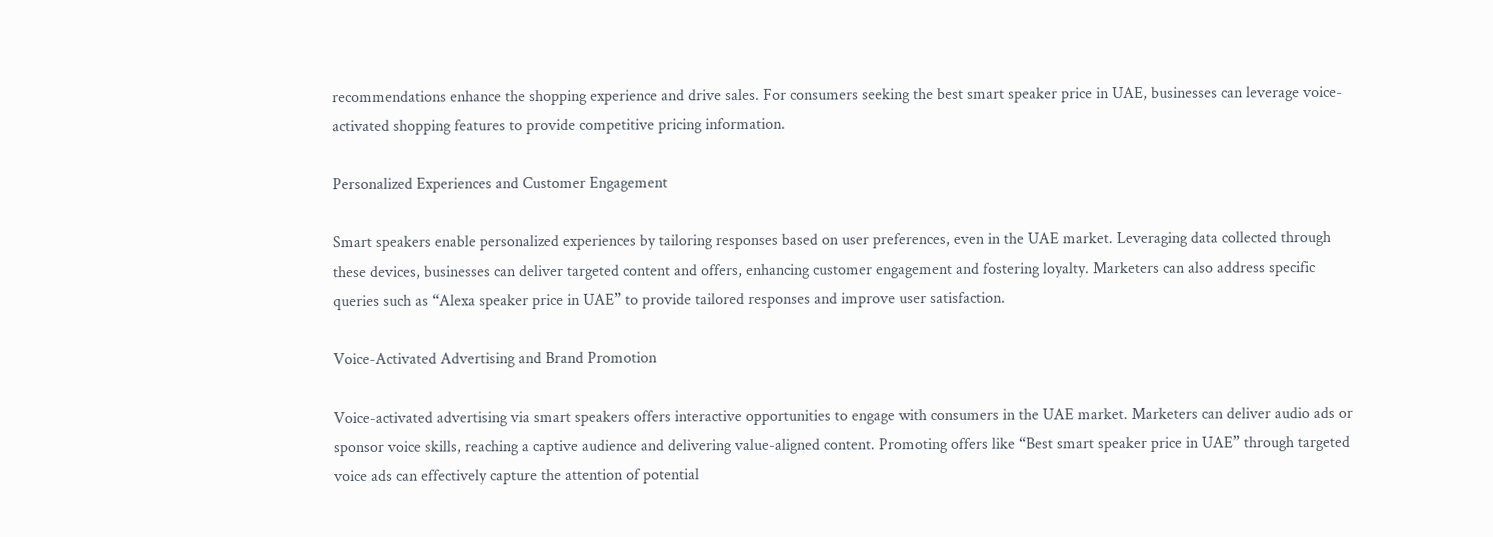recommendations enhance the shopping experience and drive sales. For consumers seeking the best smart speaker price in UAE, businesses can leverage voice-activated shopping features to provide competitive pricing information.

Personalized Experiences and Customer Engagement

Smart speakers enable personalized experiences by tailoring responses based on user preferences, even in the UAE market. Leveraging data collected through these devices, businesses can deliver targeted content and offers, enhancing customer engagement and fostering loyalty. Marketers can also address specific queries such as “Alexa speaker price in UAE” to provide tailored responses and improve user satisfaction.

Voice-Activated Advertising and Brand Promotion

Voice-activated advertising via smart speakers offers interactive opportunities to engage with consumers in the UAE market. Marketers can deliver audio ads or sponsor voice skills, reaching a captive audience and delivering value-aligned content. Promoting offers like “Best smart speaker price in UAE” through targeted voice ads can effectively capture the attention of potential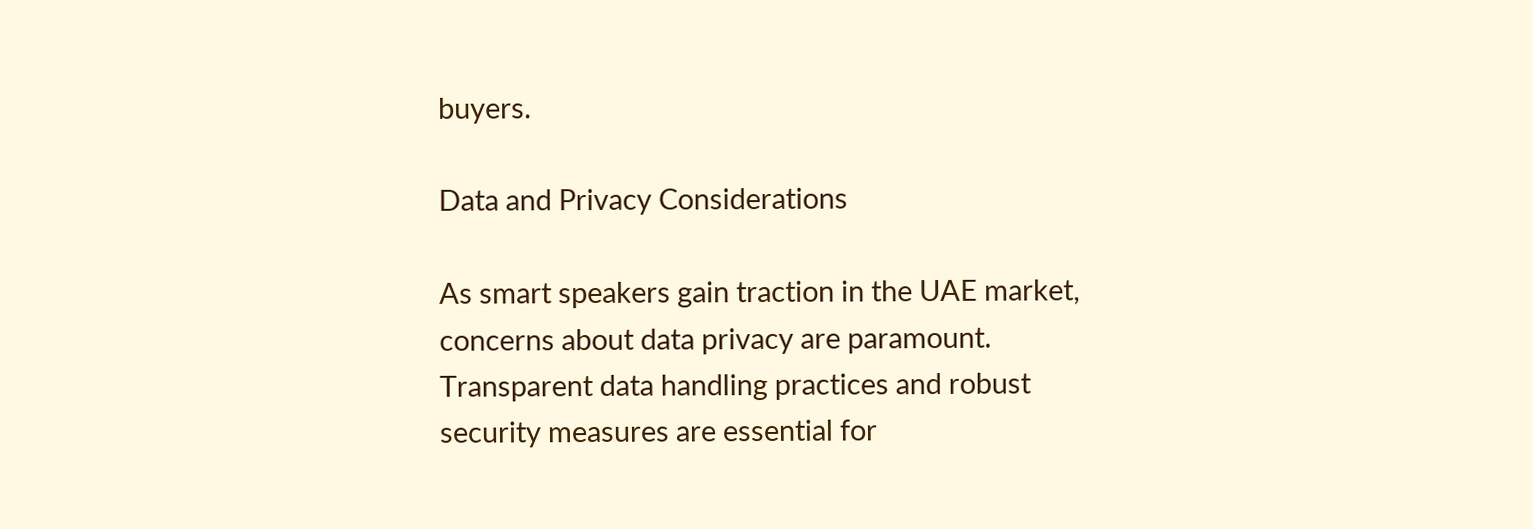buyers.

Data and Privacy Considerations

As smart speakers gain traction in the UAE market, concerns about data privacy are paramount. Transparent data handling practices and robust security measures are essential for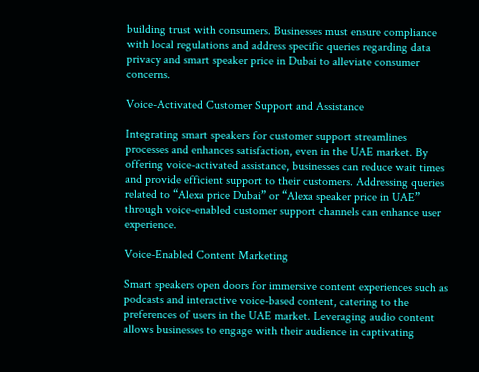building trust with consumers. Businesses must ensure compliance with local regulations and address specific queries regarding data privacy and smart speaker price in Dubai to alleviate consumer concerns.

Voice-Activated Customer Support and Assistance

Integrating smart speakers for customer support streamlines processes and enhances satisfaction, even in the UAE market. By offering voice-activated assistance, businesses can reduce wait times and provide efficient support to their customers. Addressing queries related to “Alexa price Dubai” or “Alexa speaker price in UAE” through voice-enabled customer support channels can enhance user experience.

Voice-Enabled Content Marketing

Smart speakers open doors for immersive content experiences such as podcasts and interactive voice-based content, catering to the preferences of users in the UAE market. Leveraging audio content allows businesses to engage with their audience in captivating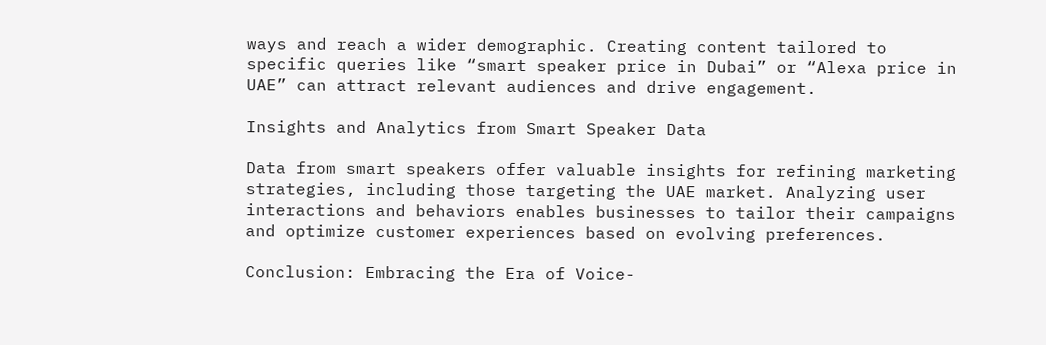ways and reach a wider demographic. Creating content tailored to specific queries like “smart speaker price in Dubai” or “Alexa price in UAE” can attract relevant audiences and drive engagement.

Insights and Analytics from Smart Speaker Data

Data from smart speakers offer valuable insights for refining marketing strategies, including those targeting the UAE market. Analyzing user interactions and behaviors enables businesses to tailor their campaigns and optimize customer experiences based on evolving preferences.

Conclusion: Embracing the Era of Voice-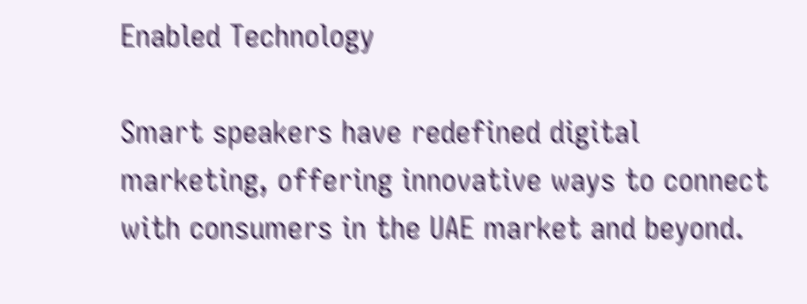Enabled Technology

Smart speakers have redefined digital marketing, offering innovative ways to connect with consumers in the UAE market and beyond.